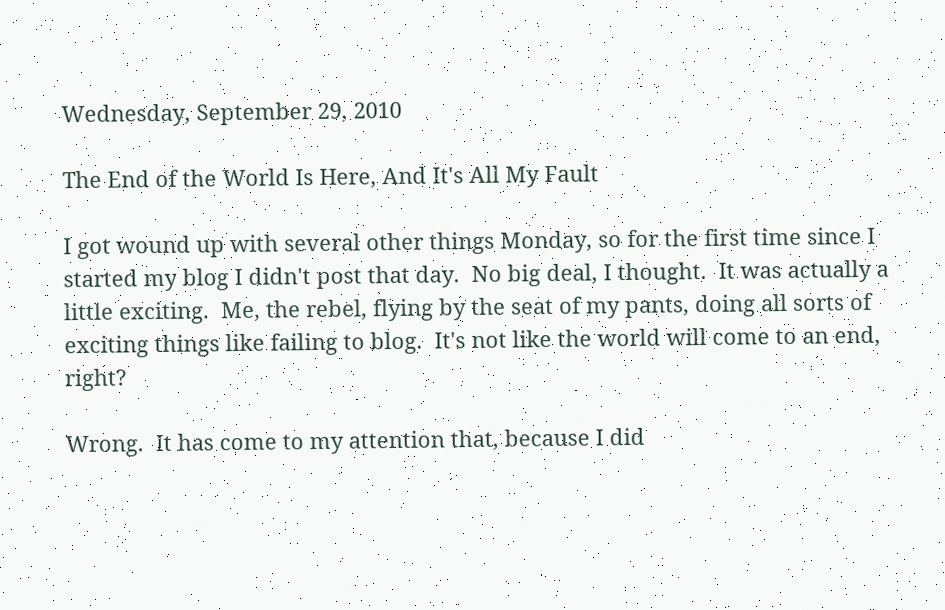Wednesday, September 29, 2010

The End of the World Is Here, And It's All My Fault

I got wound up with several other things Monday, so for the first time since I started my blog I didn't post that day.  No big deal, I thought.  It was actually a little exciting.  Me, the rebel, flying by the seat of my pants, doing all sorts of exciting things like failing to blog.  It's not like the world will come to an end, right?

Wrong.  It has come to my attention that, because I did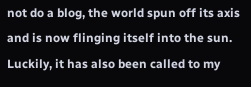not do a blog, the world spun off its axis and is now flinging itself into the sun.  Luckily, it has also been called to my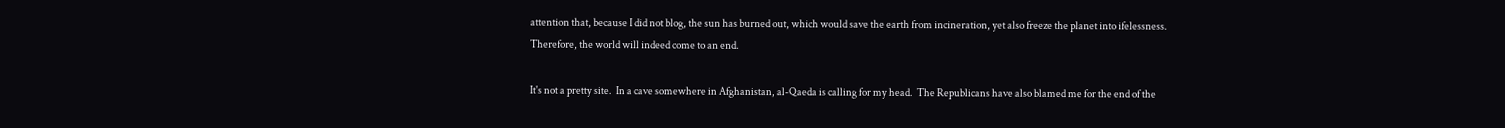attention that, because I did not blog, the sun has burned out, which would save the earth from incineration, yet also freeze the planet into ifelessness.  Therefore, the world will indeed come to an end.

It's not a pretty site.  In a cave somewhere in Afghanistan, al-Qaeda is calling for my head.  The Republicans have also blamed me for the end of the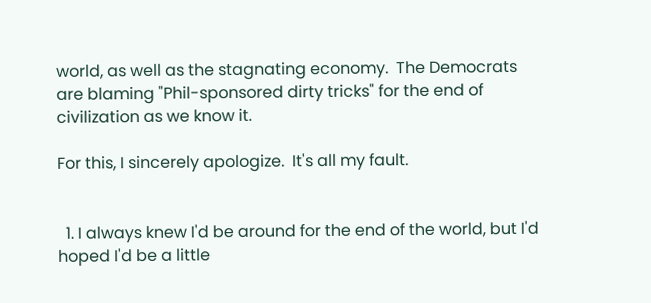world, as well as the stagnating economy.  The Democrats are blaming "Phil-sponsored dirty tricks" for the end of civilization as we know it.

For this, I sincerely apologize.  It's all my fault.


  1. I always knew I'd be around for the end of the world, but I'd hoped I'd be a little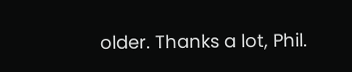older. Thanks a lot, Phil.